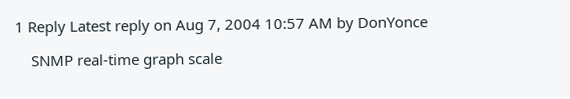1 Reply Latest reply on Aug 7, 2004 10:57 AM by DonYonce

    SNMP real-time graph scale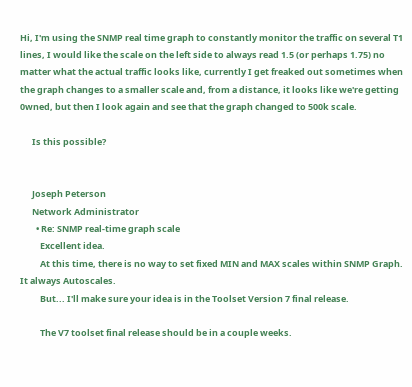Hi, I'm using the SNMP real time graph to constantly monitor the traffic on several T1 lines, I would like the scale on the left side to always read 1.5 (or perhaps 1.75) no matter what the actual traffic looks like, currently I get freaked out sometimes when the graph changes to a smaller scale and, from a distance, it looks like we're getting 0wned, but then I look again and see that the graph changed to 500k scale.

      Is this possible?


      Joseph Peterson
      Network Administrator
        • Re: SNMP real-time graph scale
          Excellent idea.
          At this time, there is no way to set fixed MIN and MAX scales within SNMP Graph. It always Autoscales.
          But... I'll make sure your idea is in the Toolset Version 7 final release.

          The V7 toolset final release should be in a couple weeks.